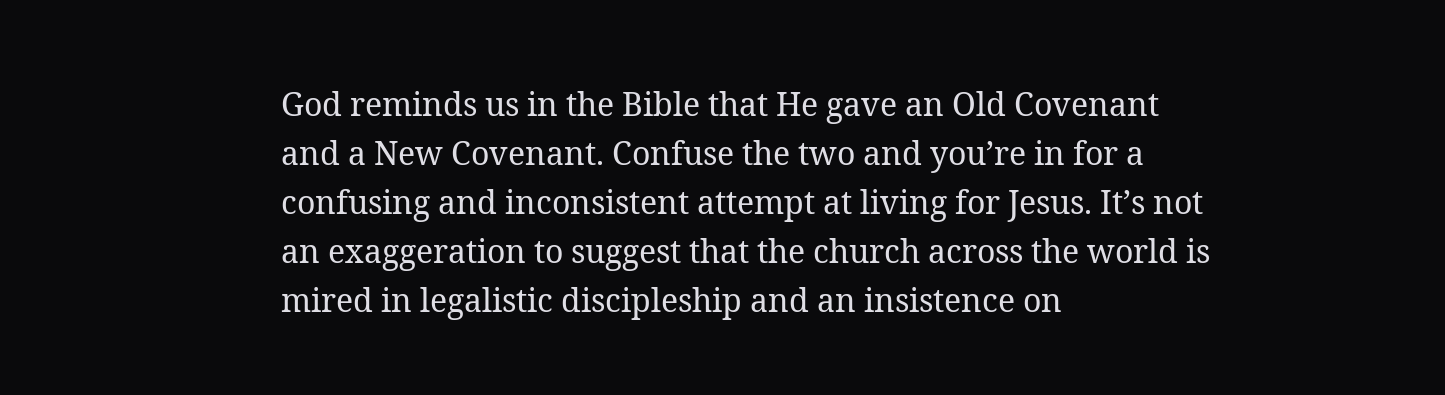God reminds us in the Bible that He gave an Old Covenant and a New Covenant. Confuse the two and you’re in for a confusing and inconsistent attempt at living for Jesus. It’s not an exaggeration to suggest that the church across the world is mired in legalistic discipleship and an insistence on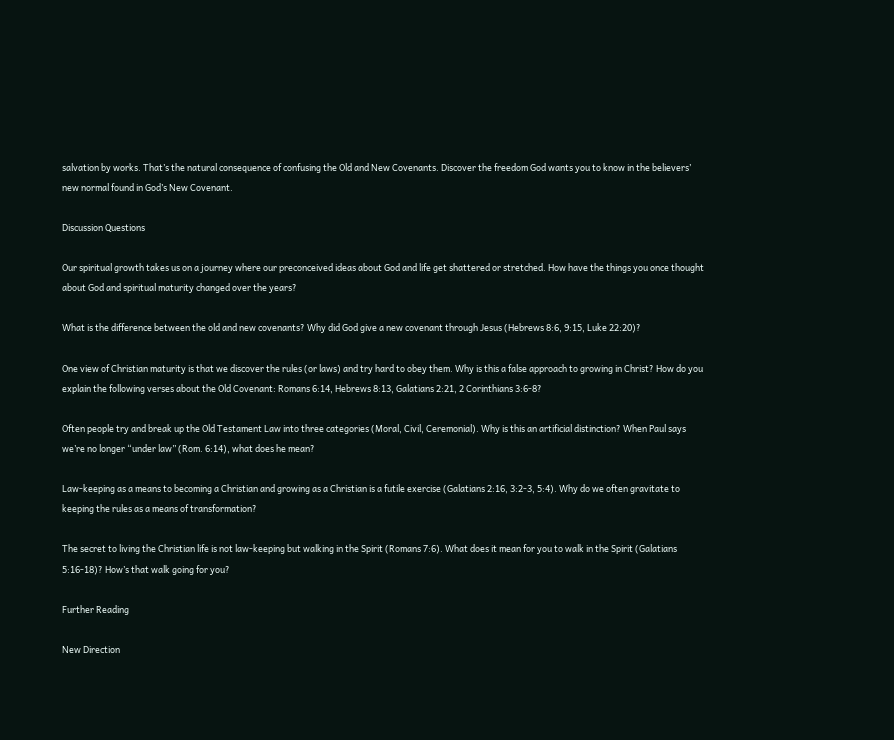salvation by works. That’s the natural consequence of confusing the Old and New Covenants. Discover the freedom God wants you to know in the believers’ new normal found in God’s New Covenant.

Discussion Questions

Our spiritual growth takes us on a journey where our preconceived ideas about God and life get shattered or stretched. How have the things you once thought about God and spiritual maturity changed over the years?

What is the difference between the old and new covenants? Why did God give a new covenant through Jesus (Hebrews 8:6, 9:15, Luke 22:20)?

One view of Christian maturity is that we discover the rules (or laws) and try hard to obey them. Why is this a false approach to growing in Christ? How do you explain the following verses about the Old Covenant: Romans 6:14, Hebrews 8:13, Galatians 2:21, 2 Corinthians 3:6-8?

Often people try and break up the Old Testament Law into three categories (Moral, Civil, Ceremonial). Why is this an artificial distinction? When Paul says we’re no longer “under law” (Rom. 6:14), what does he mean?

Law-keeping as a means to becoming a Christian and growing as a Christian is a futile exercise (Galatians 2:16, 3:2-3, 5:4). Why do we often gravitate to keeping the rules as a means of transformation?

The secret to living the Christian life is not law-keeping but walking in the Spirit (Romans 7:6). What does it mean for you to walk in the Spirit (Galatians 5:16-18)? How’s that walk going for you?

Further Reading

New Direction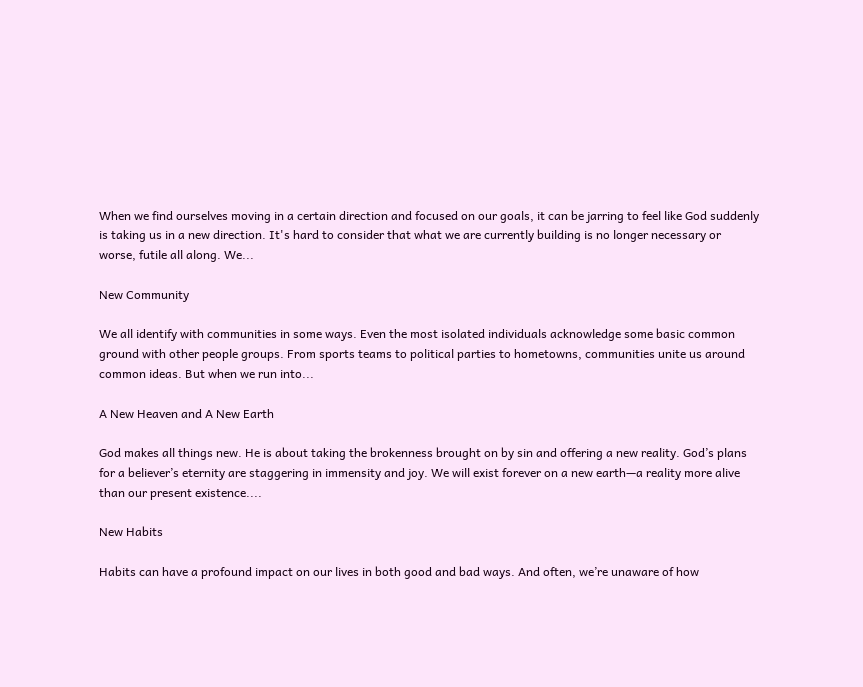When we find ourselves moving in a certain direction and focused on our goals, it can be jarring to feel like God suddenly is taking us in a new direction. It's hard to consider that what we are currently building is no longer necessary or worse, futile all along. We...

New Community

We all identify with communities in some ways. Even the most isolated individuals acknowledge some basic common ground with other people groups. From sports teams to political parties to hometowns, communities unite us around common ideas. But when we run into...

A New Heaven and A New Earth

God makes all things new. He is about taking the brokenness brought on by sin and offering a new reality. God’s plans for a believer’s eternity are staggering in immensity and joy. We will exist forever on a new earth—a reality more alive than our present existence....

New Habits

Habits can have a profound impact on our lives in both good and bad ways. And often, we’re unaware of how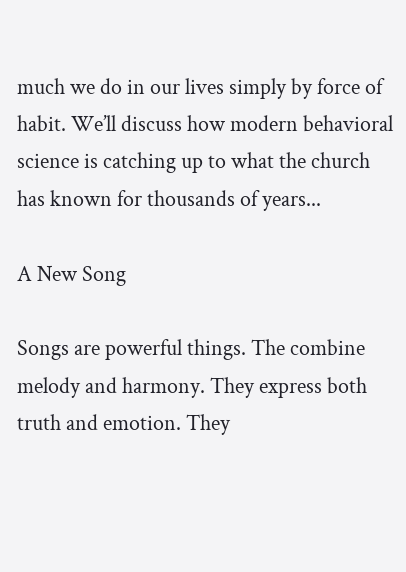much we do in our lives simply by force of habit. We’ll discuss how modern behavioral science is catching up to what the church has known for thousands of years...

A New Song

Songs are powerful things. The combine melody and harmony. They express both truth and emotion. They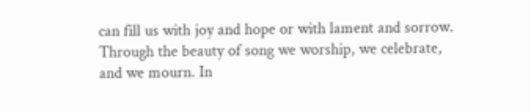can fill us with joy and hope or with lament and sorrow. Through the beauty of song we worship, we celebrate, and we mourn. In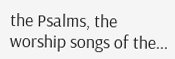the Psalms, the worship songs of the...